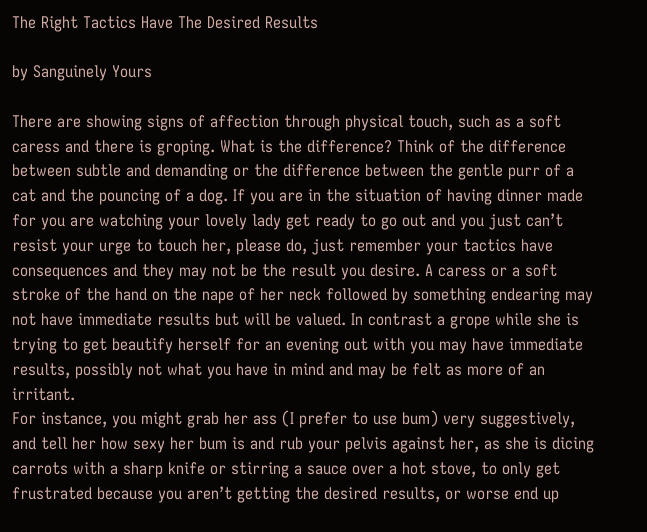The Right Tactics Have The Desired Results

by Sanguinely Yours

There are showing signs of affection through physical touch, such as a soft caress and there is groping. What is the difference? Think of the difference between subtle and demanding or the difference between the gentle purr of a cat and the pouncing of a dog. If you are in the situation of having dinner made for you are watching your lovely lady get ready to go out and you just can’t resist your urge to touch her, please do, just remember your tactics have consequences and they may not be the result you desire. A caress or a soft stroke of the hand on the nape of her neck followed by something endearing may not have immediate results but will be valued. In contrast a grope while she is trying to get beautify herself for an evening out with you may have immediate results, possibly not what you have in mind and may be felt as more of an irritant.
For instance, you might grab her ass (I prefer to use bum) very suggestively, and tell her how sexy her bum is and rub your pelvis against her, as she is dicing carrots with a sharp knife or stirring a sauce over a hot stove, to only get frustrated because you aren’t getting the desired results, or worse end up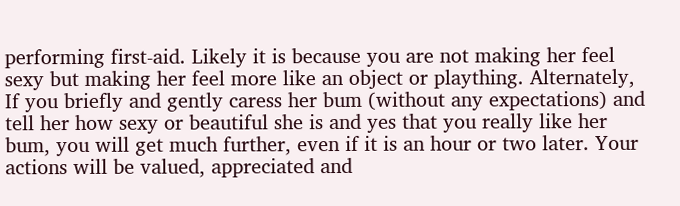performing first-aid. Likely it is because you are not making her feel sexy but making her feel more like an object or plaything. Alternately, If you briefly and gently caress her bum (without any expectations) and tell her how sexy or beautiful she is and yes that you really like her bum, you will get much further, even if it is an hour or two later. Your actions will be valued, appreciated and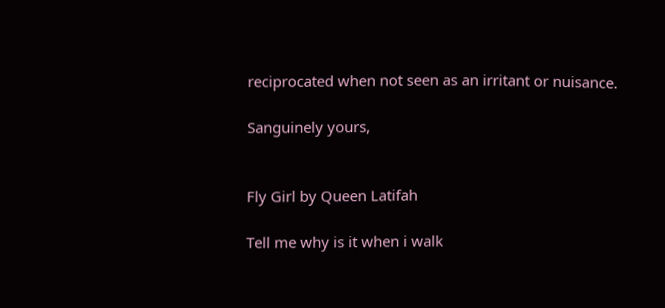reciprocated when not seen as an irritant or nuisance.

Sanguinely yours,


Fly Girl by Queen Latifah

Tell me why is it when i walk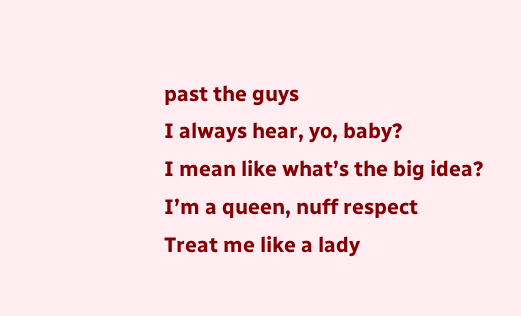past the guys
I always hear, yo, baby?
I mean like what’s the big idea?
I’m a queen, nuff respect
Treat me like a lady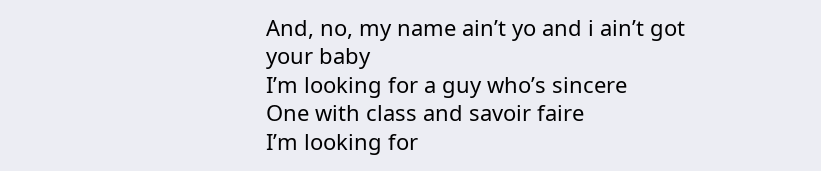And, no, my name ain’t yo and i ain’t got your baby
I’m looking for a guy who’s sincere
One with class and savoir faire
I’m looking for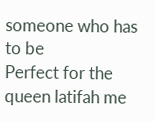someone who has to be
Perfect for the queen latifah me